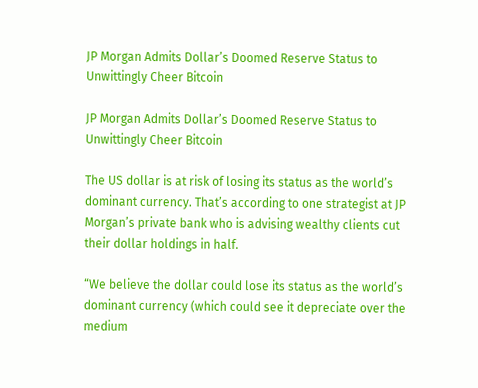JP Morgan Admits Dollar’s Doomed Reserve Status to Unwittingly Cheer Bitcoin

JP Morgan Admits Dollar’s Doomed Reserve Status to Unwittingly Cheer Bitcoin

The US dollar is at risk of losing its status as the world’s dominant currency. That’s according to one strategist at JP Morgan’s private bank who is advising wealthy clients cut their dollar holdings in half.

“We believe the dollar could lose its status as the world’s dominant currency (which could see it depreciate over the medium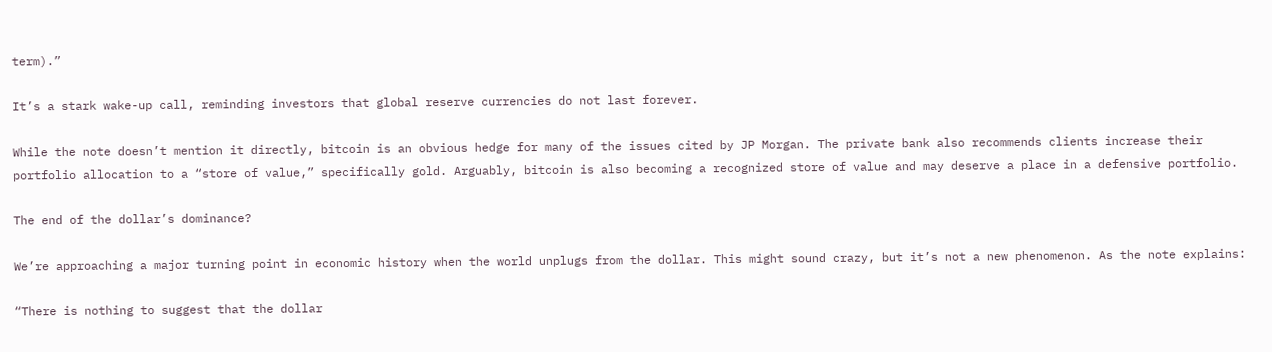term).”

It’s a stark wake-up call, reminding investors that global reserve currencies do not last forever.

While the note doesn’t mention it directly, bitcoin is an obvious hedge for many of the issues cited by JP Morgan. The private bank also recommends clients increase their portfolio allocation to a “store of value,” specifically gold. Arguably, bitcoin is also becoming a recognized store of value and may deserve a place in a defensive portfolio.

The end of the dollar’s dominance?

We’re approaching a major turning point in economic history when the world unplugs from the dollar. This might sound crazy, but it’s not a new phenomenon. As the note explains:

“There is nothing to suggest that the dollar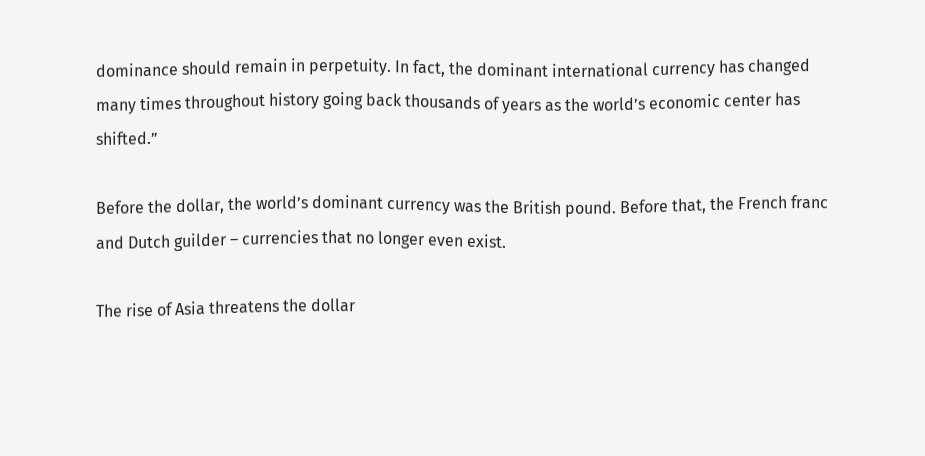dominance should remain in perpetuity. In fact, the dominant international currency has changed many times throughout history going back thousands of years as the world’s economic center has shifted.”

Before the dollar, the world’s dominant currency was the British pound. Before that, the French franc and Dutch guilder – currencies that no longer even exist.

The rise of Asia threatens the dollar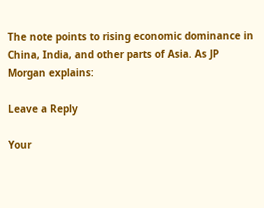The note points to rising economic dominance in China, India, and other parts of Asia. As JP Morgan explains:

Leave a Reply

Your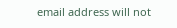email address will not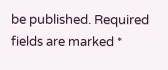be published. Required fields are marked *